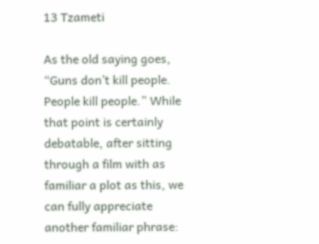13 Tzameti

As the old saying goes, “Guns don’t kill people. People kill people.” While that point is certainly debatable, after sitting through a film with as familiar a plot as this, we can fully appreciate another familiar phrase: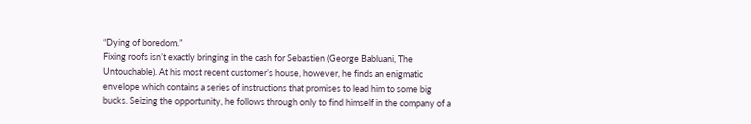“Dying of boredom.”
Fixing roofs isn’t exactly bringing in the cash for Sebastien (George Babluani, The Untouchable). At his most recent customer’s house, however, he finds an enigmatic envelope which contains a series of instructions that promises to lead him to some big bucks. Seizing the opportunity, he follows through only to find himself in the company of a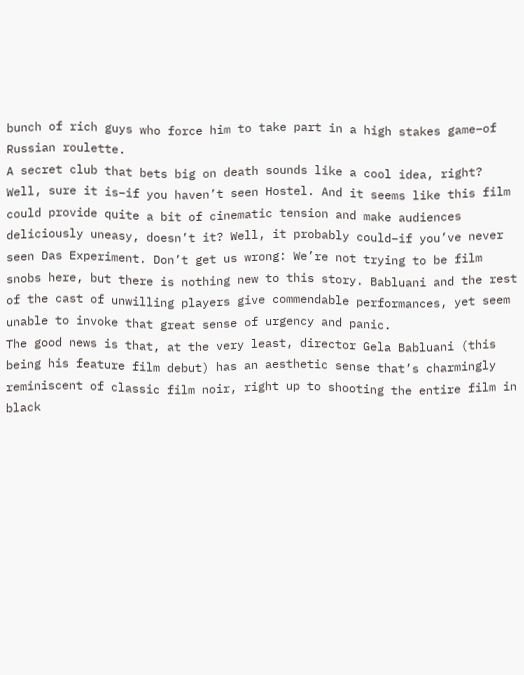bunch of rich guys who force him to take part in a high stakes game–of Russian roulette.
A secret club that bets big on death sounds like a cool idea, right? Well, sure it is–if you haven’t seen Hostel. And it seems like this film could provide quite a bit of cinematic tension and make audiences deliciously uneasy, doesn’t it? Well, it probably could–if you’ve never seen Das Experiment. Don’t get us wrong: We’re not trying to be film snobs here, but there is nothing new to this story. Babluani and the rest of the cast of unwilling players give commendable performances, yet seem unable to invoke that great sense of urgency and panic.
The good news is that, at the very least, director Gela Babluani (this being his feature film debut) has an aesthetic sense that’s charmingly reminiscent of classic film noir, right up to shooting the entire film in black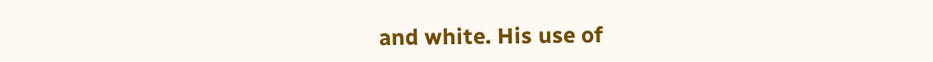and white. His use of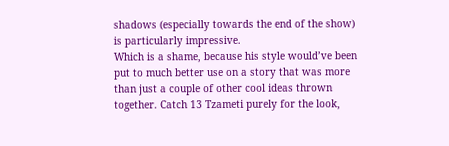shadows (especially towards the end of the show) is particularly impressive.
Which is a shame, because his style would’ve been put to much better use on a story that was more than just a couple of other cool ideas thrown together. Catch 13 Tzameti purely for the look,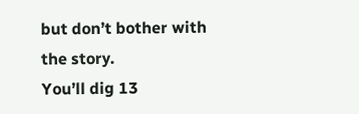but don’t bother with the story.
You’ll dig 13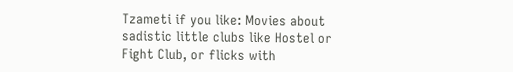Tzameti if you like: Movies about sadistic little clubs like Hostel or Fight Club, or flicks with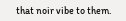that noir vibe to them.